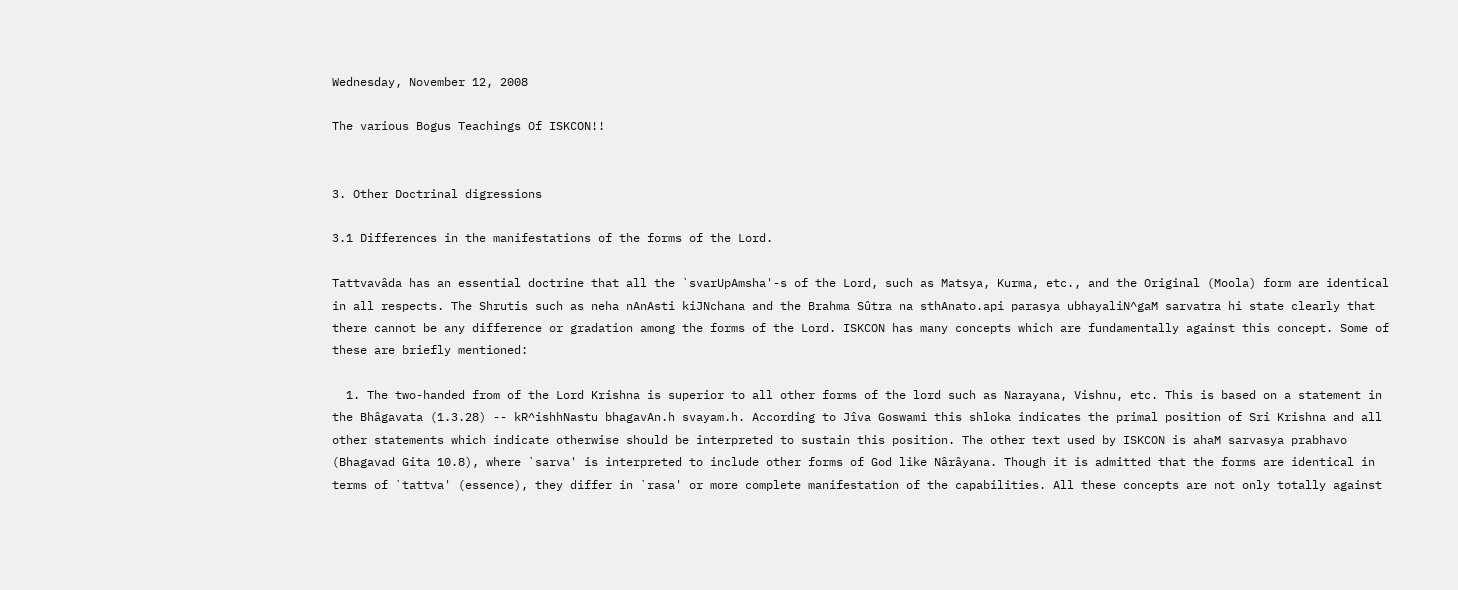Wednesday, November 12, 2008

The various Bogus Teachings Of ISKCON!!


3. Other Doctrinal digressions

3.1 Differences in the manifestations of the forms of the Lord.

Tattvavâda has an essential doctrine that all the `svarUpAmsha'-s of the Lord, such as Matsya, Kurma, etc., and the Original (Moola) form are identical in all respects. The Shrutis such as neha nAnAsti kiJNchana and the Brahma Sûtra na sthAnato.api parasya ubhayaliN^gaM sarvatra hi state clearly that there cannot be any difference or gradation among the forms of the Lord. ISKCON has many concepts which are fundamentally against this concept. Some of these are briefly mentioned:

  1. The two-handed from of the Lord Krishna is superior to all other forms of the lord such as Narayana, Vishnu, etc. This is based on a statement in the Bhâgavata (1.3.28) -- kR^ishhNastu bhagavAn.h svayam.h. According to Jîva Goswami this shloka indicates the primal position of Sri Krishna and all other statements which indicate otherwise should be interpreted to sustain this position. The other text used by ISKCON is ahaM sarvasya prabhavo (Bhagavad Gita 10.8), where `sarva' is interpreted to include other forms of God like Nârâyana. Though it is admitted that the forms are identical in terms of `tattva' (essence), they differ in `rasa' or more complete manifestation of the capabilities. All these concepts are not only totally against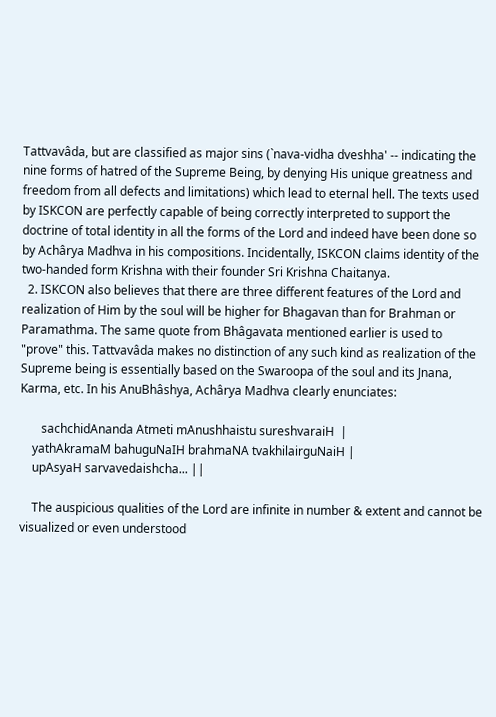Tattvavâda, but are classified as major sins (`nava-vidha dveshha' -- indicating the nine forms of hatred of the Supreme Being, by denying His unique greatness and freedom from all defects and limitations) which lead to eternal hell. The texts used by ISKCON are perfectly capable of being correctly interpreted to support the doctrine of total identity in all the forms of the Lord and indeed have been done so by Achârya Madhva in his compositions. Incidentally, ISKCON claims identity of the two-handed form Krishna with their founder Sri Krishna Chaitanya.
  2. ISKCON also believes that there are three different features of the Lord and realization of Him by the soul will be higher for Bhagavan than for Brahman or Paramathma. The same quote from Bhâgavata mentioned earlier is used to "prove" this. Tattvavâda makes no distinction of any such kind as realization of the Supreme being is essentially based on the Swaroopa of the soul and its Jnana, Karma, etc. In his AnuBhâshya, Achârya Madhva clearly enunciates:

       sachchidAnanda Atmeti mAnushhaistu sureshvaraiH  |
    yathAkramaM bahuguNaIH brahmaNA tvakhilairguNaiH |
    upAsyaH sarvavedaishcha... ||

    The auspicious qualities of the Lord are infinite in number & extent and cannot be visualized or even understood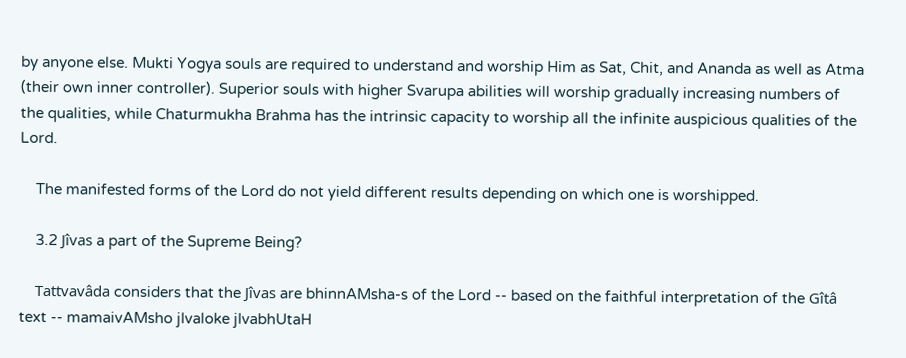by anyone else. Mukti Yogya souls are required to understand and worship Him as Sat, Chit, and Ananda as well as Atma (their own inner controller). Superior souls with higher Svarupa abilities will worship gradually increasing numbers of the qualities, while Chaturmukha Brahma has the intrinsic capacity to worship all the infinite auspicious qualities of the Lord.

    The manifested forms of the Lord do not yield different results depending on which one is worshipped.

    3.2 Jîvas a part of the Supreme Being?

    Tattvavâda considers that the Jîvas are bhinnAMsha-s of the Lord -- based on the faithful interpretation of the Gîtâ text -- mamaivAMsho jIvaloke jIvabhUtaH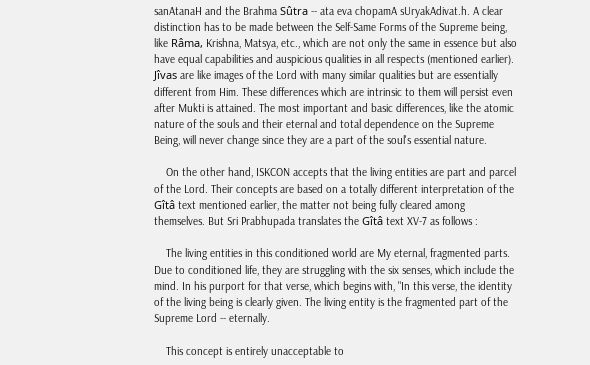sanAtanaH and the Brahma Sûtra -- ata eva chopamA sUryakAdivat.h. A clear distinction has to be made between the Self-Same Forms of the Supreme being, like Râma, Krishna, Matsya, etc., which are not only the same in essence but also have equal capabilities and auspicious qualities in all respects (mentioned earlier). Jîvas are like images of the Lord with many similar qualities but are essentially different from Him. These differences which are intrinsic to them will persist even after Mukti is attained. The most important and basic differences, like the atomic nature of the souls and their eternal and total dependence on the Supreme Being, will never change since they are a part of the soul's essential nature.

    On the other hand, ISKCON accepts that the living entities are part and parcel of the Lord. Their concepts are based on a totally different interpretation of the Gîtâ text mentioned earlier, the matter not being fully cleared among themselves. But Sri Prabhupada translates the Gîtâ text XV-7 as follows :

    The living entities in this conditioned world are My eternal, fragmented parts. Due to conditioned life, they are struggling with the six senses, which include the mind. In his purport for that verse, which begins with, "In this verse, the identity of the living being is clearly given. The living entity is the fragmented part of the Supreme Lord -- eternally.

    This concept is entirely unacceptable to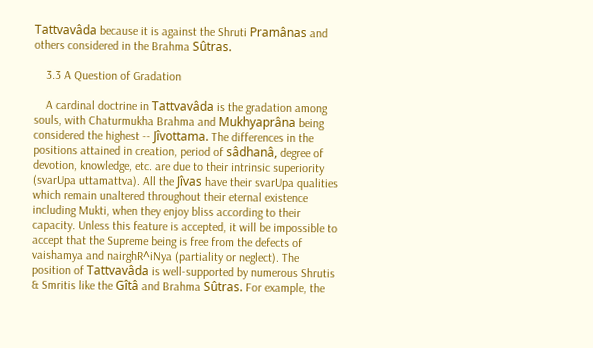Tattvavâda because it is against the Shruti Pramânas and others considered in the Brahma Sûtras.

    3.3 A Question of Gradation

    A cardinal doctrine in Tattvavâda is the gradation among souls, with Chaturmukha Brahma and Mukhyaprâna being considered the highest -- Jîvottama. The differences in the positions attained in creation, period of sâdhanâ, degree of devotion, knowledge, etc. are due to their intrinsic superiority (svarUpa uttamattva). All the Jîvas have their svarUpa qualities which remain unaltered throughout their eternal existence including Mukti, when they enjoy bliss according to their capacity. Unless this feature is accepted, it will be impossible to accept that the Supreme being is free from the defects of vaishamya and nairghR^iNya (partiality or neglect). The position of Tattvavâda is well-supported by numerous Shrutis & Smritis like the Gîtâ and Brahma Sûtras. For example, the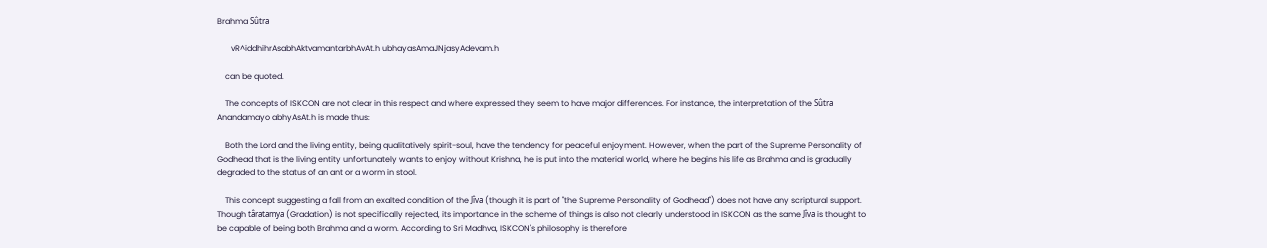Brahma Sûtra

       vR^iddhihrAsabhAktvamantarbhAvAt.h ubhayasAmaJNjasyAdevam.h

    can be quoted.

    The concepts of ISKCON are not clear in this respect and where expressed they seem to have major differences. For instance, the interpretation of the Sûtra Anandamayo abhyAsAt.h is made thus:

    Both the Lord and the living entity, being qualitatively spirit-soul, have the tendency for peaceful enjoyment. However, when the part of the Supreme Personality of Godhead that is the living entity unfortunately wants to enjoy without Krishna, he is put into the material world, where he begins his life as Brahma and is gradually degraded to the status of an ant or a worm in stool.

    This concept suggesting a fall from an exalted condition of the Jîva (though it is part of "the Supreme Personality of Godhead") does not have any scriptural support. Though târatamya (Gradation) is not specifically rejected, its importance in the scheme of things is also not clearly understood in ISKCON as the same Jîva is thought to be capable of being both Brahma and a worm. According to Sri Madhva, ISKCON's philosophy is therefore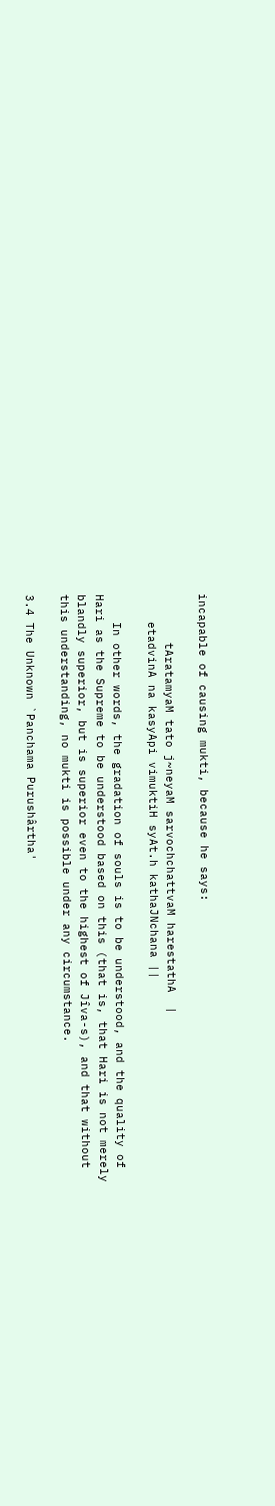incapable of causing mukti, because he says:

       tAratamyaM tato j~neyaM sarvochchattvaM harestathA  |
    etadvinA na kasyApi vimuktiH syAt.h kathaJNchana ||

    In other words, the gradation of souls is to be understood, and the quality of Hari as the Supreme to be understood based on this (that is, that Hari is not merely blandly superior, but is superior even to the highest of Jîva-s), and that without this understanding, no mukti is possible under any circumstance.

3.4 The Unknown `Panchama Purushârtha'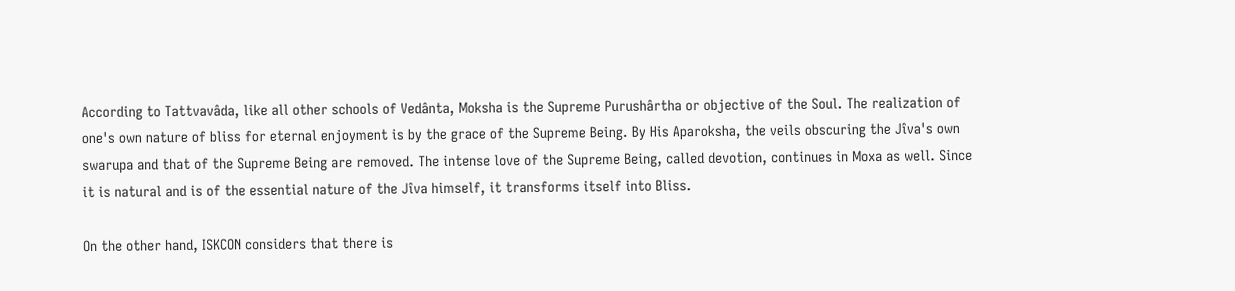According to Tattvavâda, like all other schools of Vedânta, Moksha is the Supreme Purushârtha or objective of the Soul. The realization of one's own nature of bliss for eternal enjoyment is by the grace of the Supreme Being. By His Aparoksha, the veils obscuring the Jîva's own swarupa and that of the Supreme Being are removed. The intense love of the Supreme Being, called devotion, continues in Moxa as well. Since it is natural and is of the essential nature of the Jîva himself, it transforms itself into Bliss.

On the other hand, ISKCON considers that there is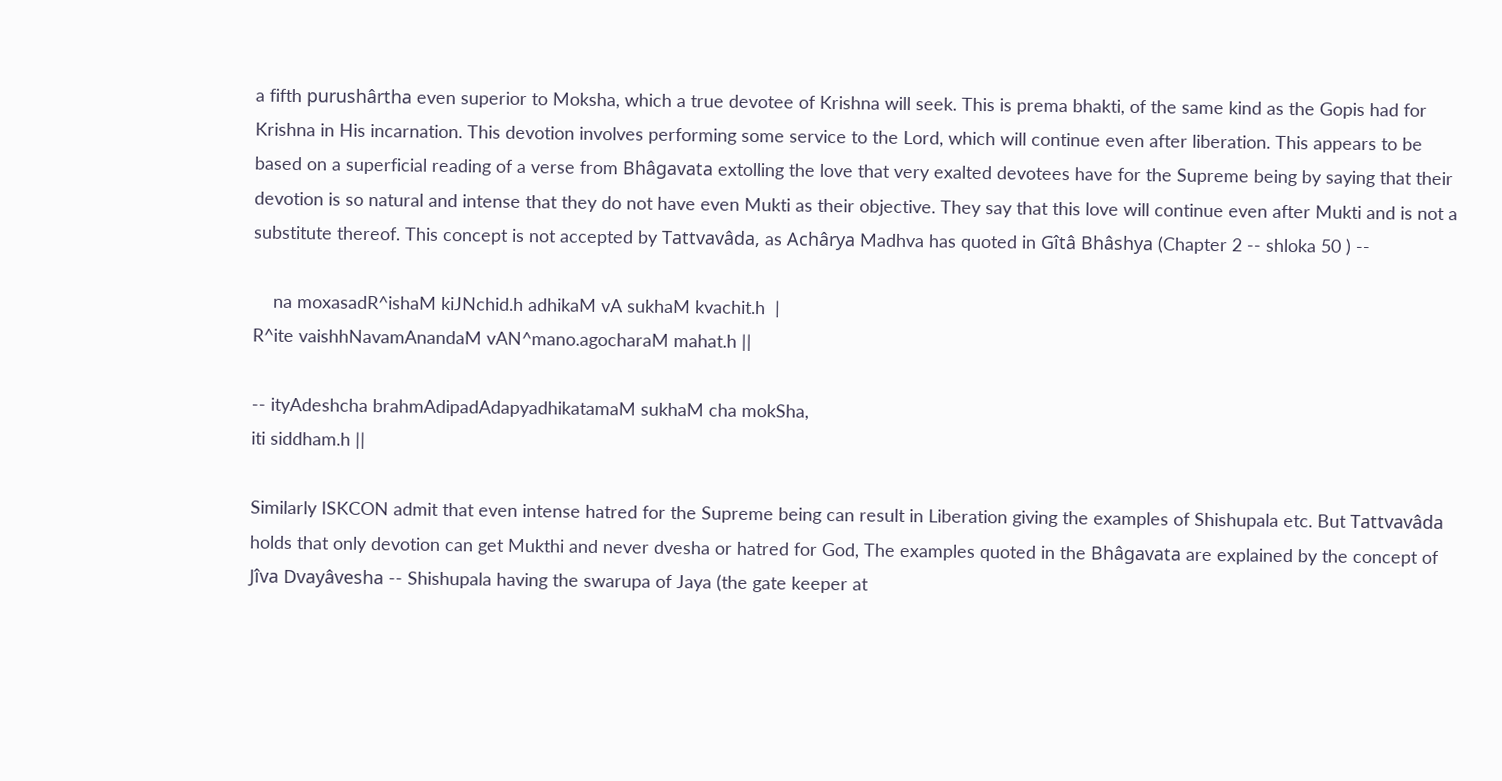a fifth purushârtha even superior to Moksha, which a true devotee of Krishna will seek. This is prema bhakti, of the same kind as the Gopis had for Krishna in His incarnation. This devotion involves performing some service to the Lord, which will continue even after liberation. This appears to be based on a superficial reading of a verse from Bhâgavata extolling the love that very exalted devotees have for the Supreme being by saying that their devotion is so natural and intense that they do not have even Mukti as their objective. They say that this love will continue even after Mukti and is not a substitute thereof. This concept is not accepted by Tattvavâda, as Achârya Madhva has quoted in Gîtâ Bhâshya (Chapter 2 -- shloka 50 ) --

    na moxasadR^ishaM kiJNchid.h adhikaM vA sukhaM kvachit.h  |
R^ite vaishhNavamAnandaM vAN^mano.agocharaM mahat.h ||

-- ityAdeshcha brahmAdipadAdapyadhikatamaM sukhaM cha mokSha,
iti siddham.h ||

Similarly ISKCON admit that even intense hatred for the Supreme being can result in Liberation giving the examples of Shishupala etc. But Tattvavâda holds that only devotion can get Mukthi and never dvesha or hatred for God, The examples quoted in the Bhâgavata are explained by the concept of Jîva Dvayâvesha -- Shishupala having the swarupa of Jaya (the gate keeper at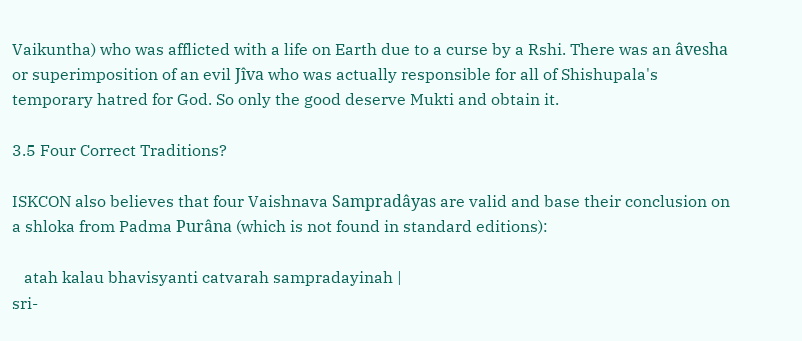Vaikuntha) who was afflicted with a life on Earth due to a curse by a Rshi. There was an âvesha or superimposition of an evil Jîva who was actually responsible for all of Shishupala's temporary hatred for God. So only the good deserve Mukti and obtain it.

3.5 Four Correct Traditions?

ISKCON also believes that four Vaishnava Sampradâyas are valid and base their conclusion on a shloka from Padma Purâna (which is not found in standard editions):

   atah kalau bhavisyanti catvarah sampradayinah |
sri-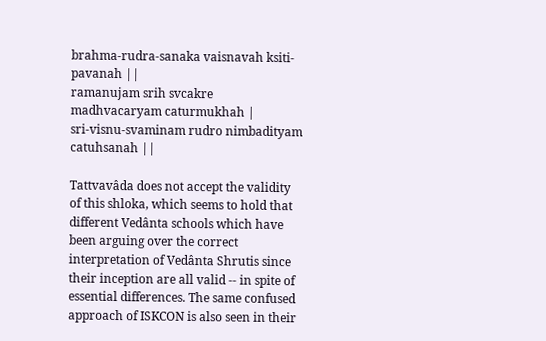brahma-rudra-sanaka vaisnavah ksiti-pavanah ||
ramanujam srih svcakre madhvacaryam caturmukhah |
sri-visnu-svaminam rudro nimbadityam catuhsanah ||

Tattvavâda does not accept the validity of this shloka, which seems to hold that different Vedânta schools which have been arguing over the correct interpretation of Vedânta Shrutis since their inception are all valid -- in spite of essential differences. The same confused approach of ISKCON is also seen in their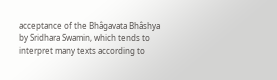acceptance of the Bhâgavata Bhâshya by Sridhara Swamin, which tends to interpret many texts according to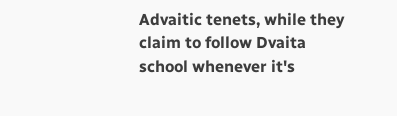Advaitic tenets, while they claim to follow Dvaita school whenever it's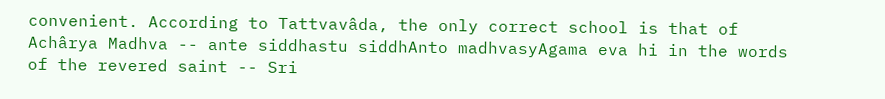convenient. According to Tattvavâda, the only correct school is that of Achârya Madhva -- ante siddhastu siddhAnto madhvasyAgama eva hi in the words of the revered saint -- Sri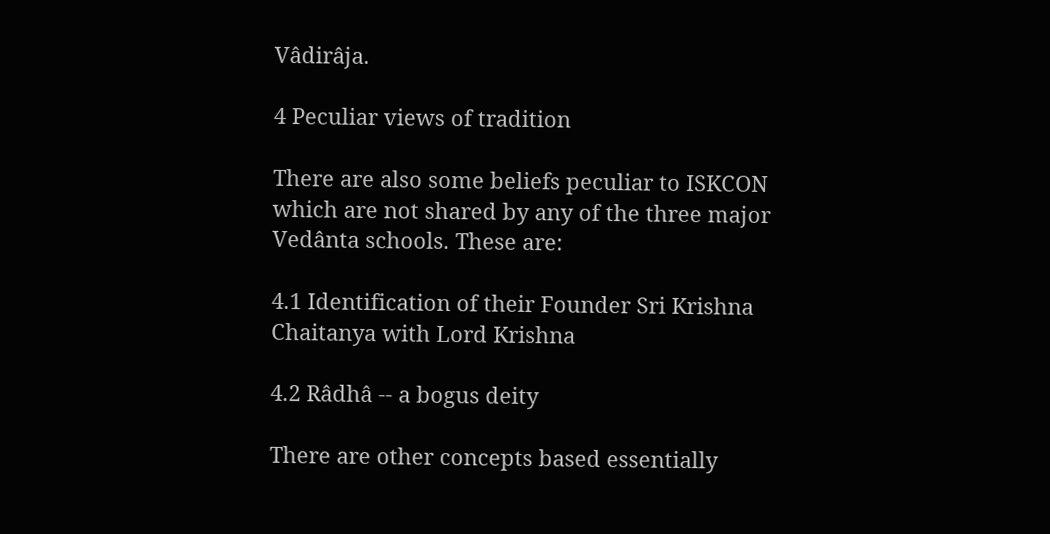Vâdirâja.

4 Peculiar views of tradition

There are also some beliefs peculiar to ISKCON which are not shared by any of the three major Vedânta schools. These are:

4.1 Identification of their Founder Sri Krishna Chaitanya with Lord Krishna

4.2 Râdhâ -- a bogus deity

There are other concepts based essentially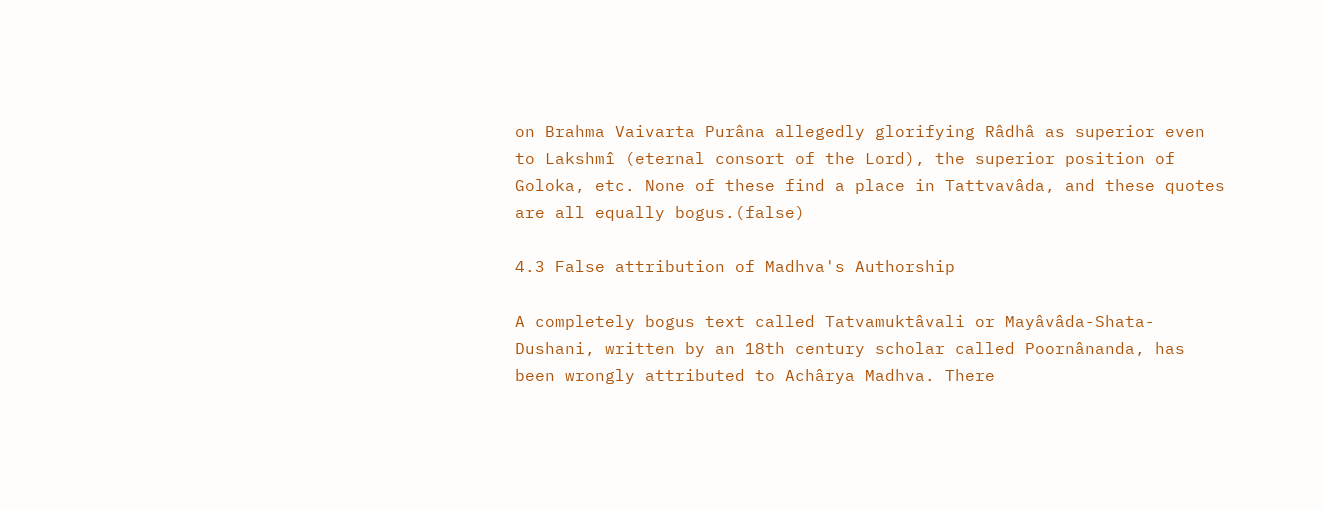on Brahma Vaivarta Purâna allegedly glorifying Râdhâ as superior even to Lakshmî (eternal consort of the Lord), the superior position of Goloka, etc. None of these find a place in Tattvavâda, and these quotes are all equally bogus.(false)

4.3 False attribution of Madhva's Authorship

A completely bogus text called Tatvamuktâvali or Mayâvâda-Shata- Dushani, written by an 18th century scholar called Poornânanda, has been wrongly attributed to Achârya Madhva. There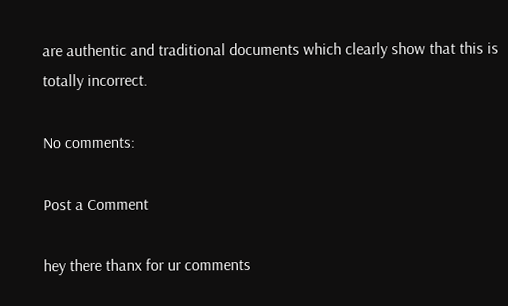are authentic and traditional documents which clearly show that this is totally incorrect.

No comments:

Post a Comment

hey there thanx for ur comments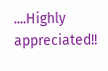....Highly appreciated!!